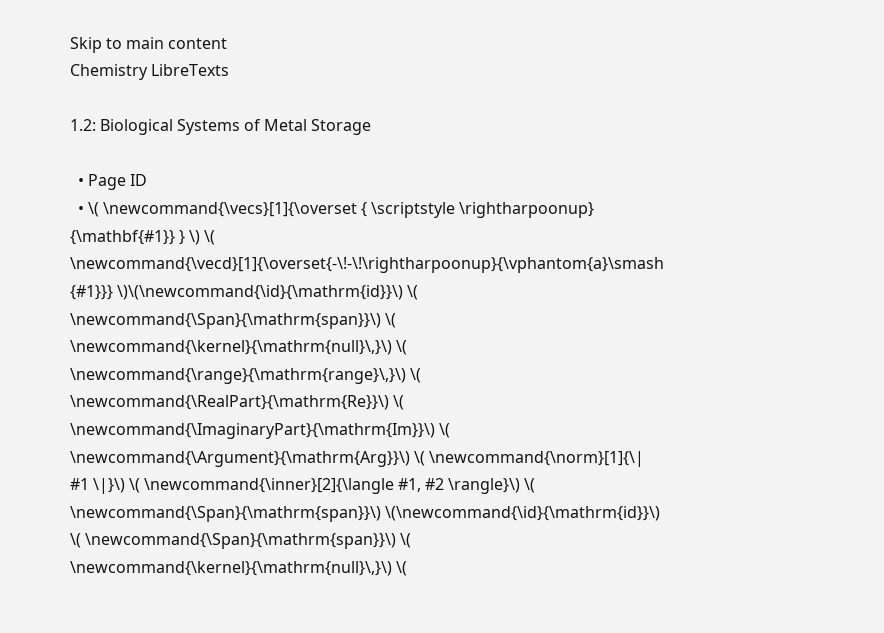Skip to main content
Chemistry LibreTexts

1.2: Biological Systems of Metal Storage

  • Page ID
  • \( \newcommand{\vecs}[1]{\overset { \scriptstyle \rightharpoonup} {\mathbf{#1}} } \) \( \newcommand{\vecd}[1]{\overset{-\!-\!\rightharpoonup}{\vphantom{a}\smash {#1}}} \)\(\newcommand{\id}{\mathrm{id}}\) \( \newcommand{\Span}{\mathrm{span}}\) \( \newcommand{\kernel}{\mathrm{null}\,}\) \( \newcommand{\range}{\mathrm{range}\,}\) \( \newcommand{\RealPart}{\mathrm{Re}}\) \( \newcommand{\ImaginaryPart}{\mathrm{Im}}\) \( \newcommand{\Argument}{\mathrm{Arg}}\) \( \newcommand{\norm}[1]{\| #1 \|}\) \( \newcommand{\inner}[2]{\langle #1, #2 \rangle}\) \( \newcommand{\Span}{\mathrm{span}}\) \(\newcommand{\id}{\mathrm{id}}\) \( \newcommand{\Span}{\mathrm{span}}\) \( \newcommand{\kernel}{\mathrm{null}\,}\) \(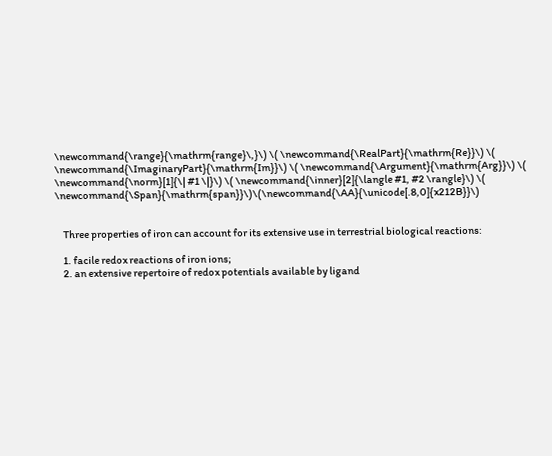\newcommand{\range}{\mathrm{range}\,}\) \( \newcommand{\RealPart}{\mathrm{Re}}\) \( \newcommand{\ImaginaryPart}{\mathrm{Im}}\) \( \newcommand{\Argument}{\mathrm{Arg}}\) \( \newcommand{\norm}[1]{\| #1 \|}\) \( \newcommand{\inner}[2]{\langle #1, #2 \rangle}\) \( \newcommand{\Span}{\mathrm{span}}\)\(\newcommand{\AA}{\unicode[.8,0]{x212B}}\)


    Three properties of iron can account for its extensive use in terrestrial biological reactions:

    1. facile redox reactions of iron ions;
    2. an extensive repertoire of redox potentials available by ligand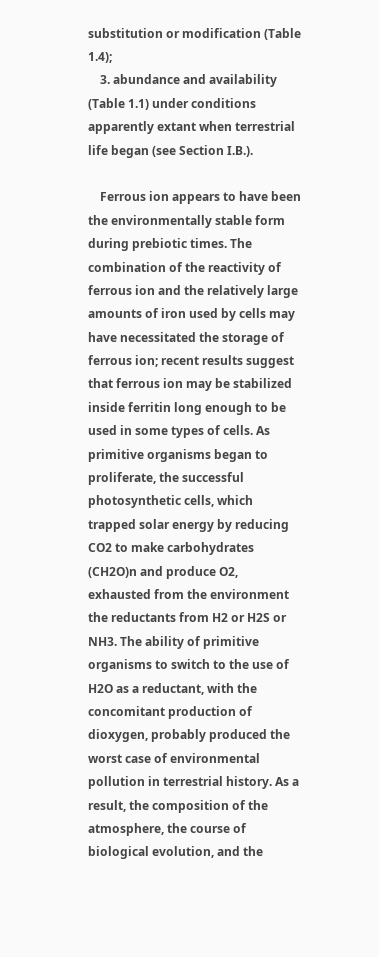substitution or modification (Table 1.4);
    3. abundance and availability (Table 1.1) under conditions apparently extant when terrestrial life began (see Section I.B.).

    Ferrous ion appears to have been the environmentally stable form during prebiotic times. The combination of the reactivity of ferrous ion and the relatively large amounts of iron used by cells may have necessitated the storage of ferrous ion; recent results suggest that ferrous ion may be stabilized inside ferritin long enough to be used in some types of cells. As primitive organisms began to proliferate, the successful photosynthetic cells, which trapped solar energy by reducing CO2 to make carbohydrates (CH2O)n and produce O2, exhausted from the environment the reductants from H2 or H2S or NH3. The ability of primitive organisms to switch to the use of H2O as a reductant, with the concomitant production of dioxygen, probably produced the worst case of environmental pollution in terrestrial history. As a result, the composition of the atmosphere, the course of biological evolution, and the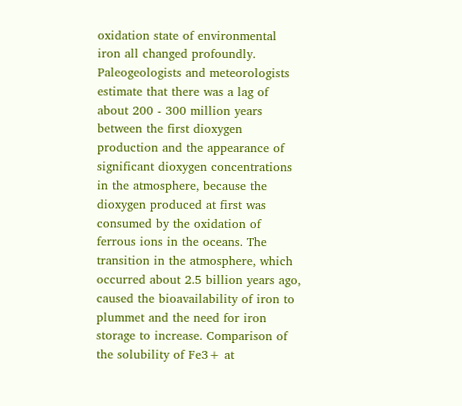oxidation state of environmental iron all changed profoundly. Paleogeologists and meteorologists estimate that there was a lag of about 200 - 300 million years between the first dioxygen production and the appearance of significant dioxygen concentrations in the atmosphere, because the dioxygen produced at first was consumed by the oxidation of ferrous ions in the oceans. The transition in the atmosphere, which occurred about 2.5 billion years ago, caused the bioavailability of iron to plummet and the need for iron storage to increase. Comparison of the solubility of Fe3+ at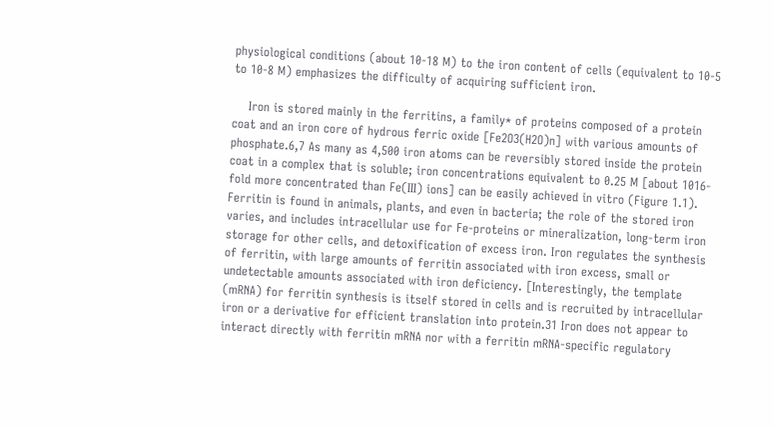physiological conditions (about 10-18 M) to the iron content of cells (equivalent to 10-5 to 10-8 M) emphasizes the difficulty of acquiring sufficient iron.

    Iron is stored mainly in the ferritins, a family* of proteins composed of a protein coat and an iron core of hydrous ferric oxide [Fe2O3(H2O)n] with various amounts of phosphate.6,7 As many as 4,500 iron atoms can be reversibly stored inside the protein coat in a complex that is soluble; iron concentrations equivalent to 0.25 M [about 1016-fold more concentrated than Fe(III) ions] can be easily achieved in vitro (Figure 1.1). Ferritin is found in animals, plants, and even in bacteria; the role of the stored iron varies, and includes intracellular use for Fe-proteins or mineralization, long-term iron storage for other cells, and detoxification of excess iron. Iron regulates the synthesis of ferritin, with large amounts of ferritin associated with iron excess, small or undetectable amounts associated with iron deficiency. [Interestingly, the template (mRNA) for ferritin synthesis is itself stored in cells and is recruited by intracellular iron or a derivative for efficient translation into protein.31 Iron does not appear to interact directly with ferritin mRNA nor with a ferritin mRNA-specific regulatory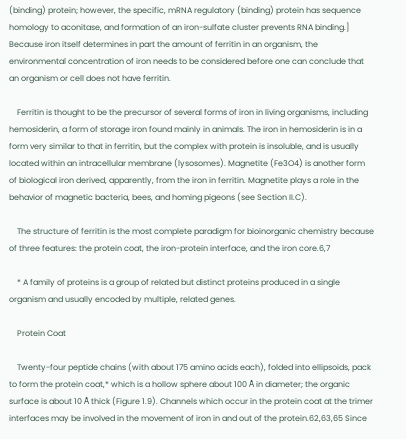(binding) protein; however, the specific, mRNA regulatory (binding) protein has sequence homology to aconitase, and formation of an iron-sulfate cluster prevents RNA binding.] Because iron itself determines in part the amount of ferritin in an organism, the environmental concentration of iron needs to be considered before one can conclude that an organism or cell does not have ferritin.

    Ferritin is thought to be the precursor of several forms of iron in living organisms, including hemosiderin, a form of storage iron found mainly in animals. The iron in hemosiderin is in a form very similar to that in ferritin, but the complex with protein is insoluble, and is usually located within an intracellular membrane (lysosomes). Magnetite (Fe3O4) is another form of biological iron derived, apparently, from the iron in ferritin. Magnetite plays a role in the behavior of magnetic bacteria, bees, and homing pigeons (see Section II.C).

    The structure of ferritin is the most complete paradigm for bioinorganic chemistry because of three features: the protein coat, the iron-protein interface, and the iron core.6,7

    * A family of proteins is a group of related but distinct proteins produced in a single organism and usually encoded by multiple, related genes.

    Protein Coat

    Twenty-four peptide chains (with about 175 amino acids each), folded into ellipsoids, pack to form the protein coat,* which is a hollow sphere about 100 Å in diameter; the organic surface is about 10 Å thick (Figure 1.9). Channels which occur in the protein coat at the trimer interfaces may be involved in the movement of iron in and out of the protein.62,63,65 Since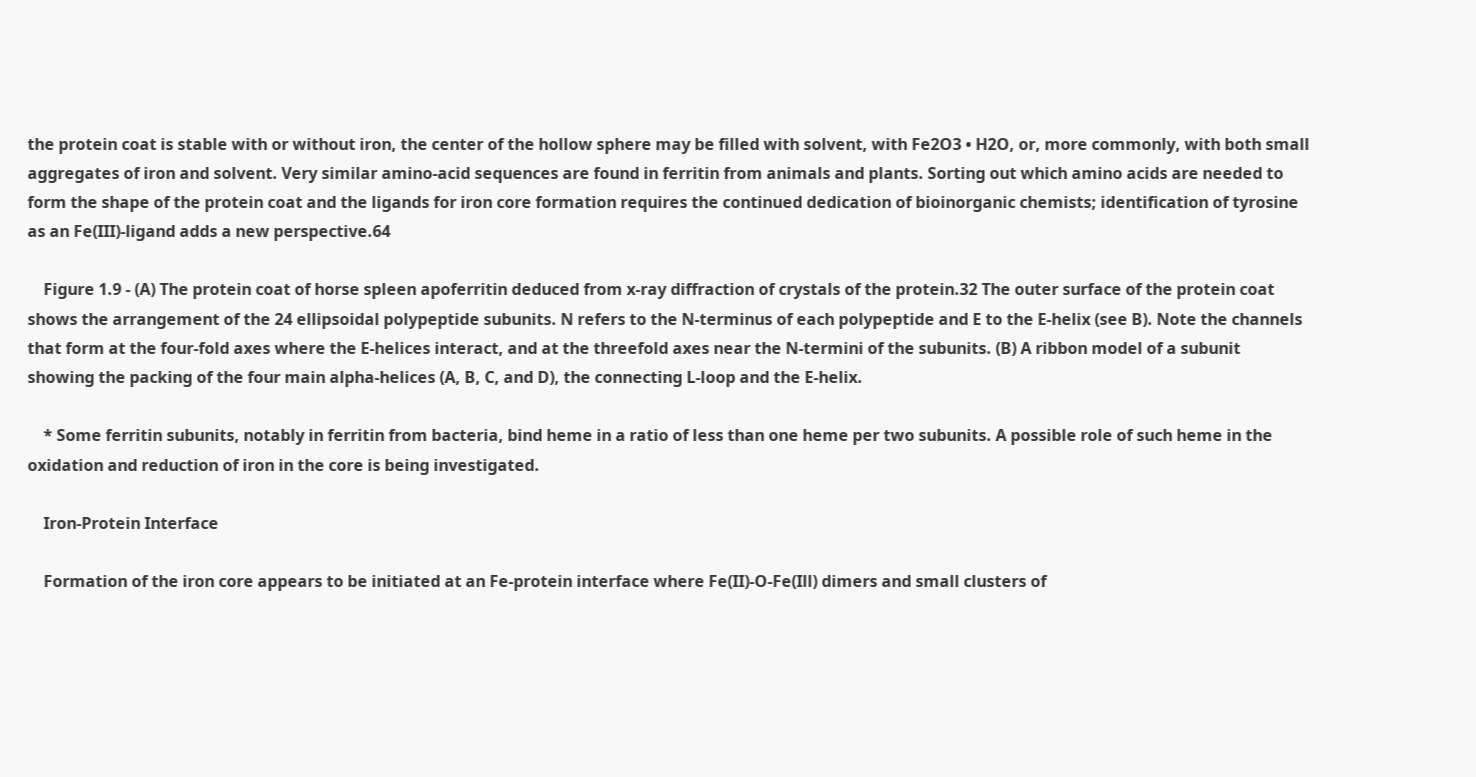the protein coat is stable with or without iron, the center of the hollow sphere may be filled with solvent, with Fe2O3 • H2O, or, more commonly, with both small aggregates of iron and solvent. Very similar amino-acid sequences are found in ferritin from animals and plants. Sorting out which amino acids are needed to form the shape of the protein coat and the ligands for iron core formation requires the continued dedication of bioinorganic chemists; identification of tyrosine as an Fe(III)-ligand adds a new perspective.64

    Figure 1.9 - (A) The protein coat of horse spleen apoferritin deduced from x-ray diffraction of crystals of the protein.32 The outer surface of the protein coat shows the arrangement of the 24 ellipsoidal polypeptide subunits. N refers to the N-terminus of each polypeptide and E to the E-helix (see B). Note the channels that form at the four-fold axes where the E-helices interact, and at the threefold axes near the N-termini of the subunits. (B) A ribbon model of a subunit showing the packing of the four main alpha-helices (A, B, C, and D), the connecting L-loop and the E-helix.

    * Some ferritin subunits, notably in ferritin from bacteria, bind heme in a ratio of less than one heme per two subunits. A possible role of such heme in the oxidation and reduction of iron in the core is being investigated.

    Iron-Protein Interface

    Formation of the iron core appears to be initiated at an Fe-protein interface where Fe(II)-O-Fe(Ill) dimers and small clusters of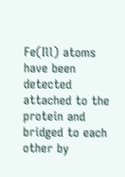Fe(Ill) atoms have been detected attached to the protein and bridged to each other by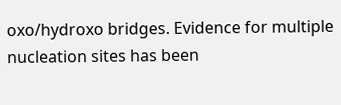oxo/hydroxo bridges. Evidence for multiple nucleation sites has been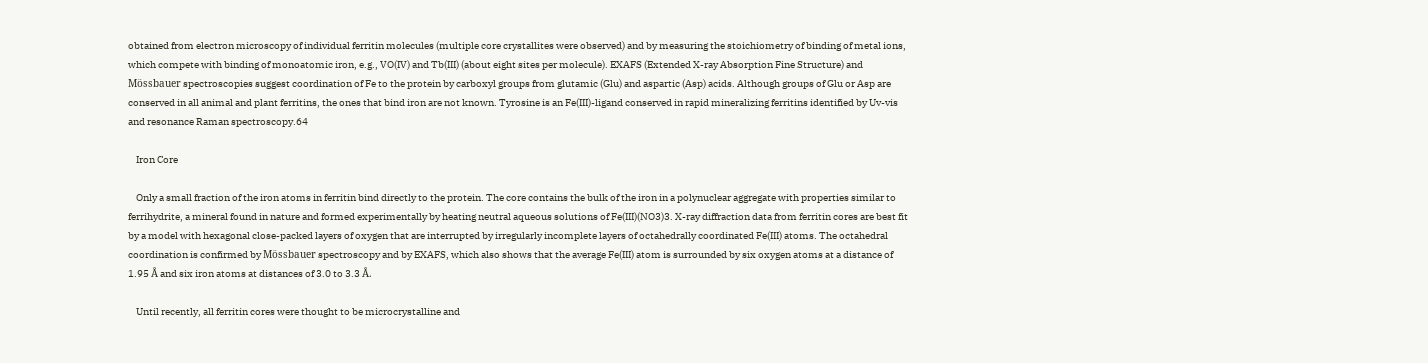obtained from electron microscopy of individual ferritin molecules (multiple core crystallites were observed) and by measuring the stoichiometry of binding of metal ions, which compete with binding of monoatomic iron, e.g., VO(IV) and Tb(III) (about eight sites per molecule). EXAFS (Extended X-ray Absorption Fine Structure) and Mössbauer spectroscopies suggest coordination of Fe to the protein by carboxyl groups from glutamic (Glu) and aspartic (Asp) acids. Although groups of Glu or Asp are conserved in all animal and plant ferritins, the ones that bind iron are not known. Tyrosine is an Fe(III)-ligand conserved in rapid mineralizing ferritins identified by Uv-vis and resonance Raman spectroscopy.64

    Iron Core

    Only a small fraction of the iron atoms in ferritin bind directly to the protein. The core contains the bulk of the iron in a polynuclear aggregate with properties similar to ferrihydrite, a mineral found in nature and formed experimentally by heating neutral aqueous solutions of Fe(III)(NO3)3. X-ray diffraction data from ferritin cores are best fit by a model with hexagonal close-packed layers of oxygen that are interrupted by irregularly incomplete layers of octahedrally coordinated Fe(III) atoms. The octahedral coordination is confirmed by Mössbauer spectroscopy and by EXAFS, which also shows that the average Fe(III) atom is surrounded by six oxygen atoms at a distance of 1.95 Å and six iron atoms at distances of 3.0 to 3.3 Å.

    Until recently, all ferritin cores were thought to be microcrystalline and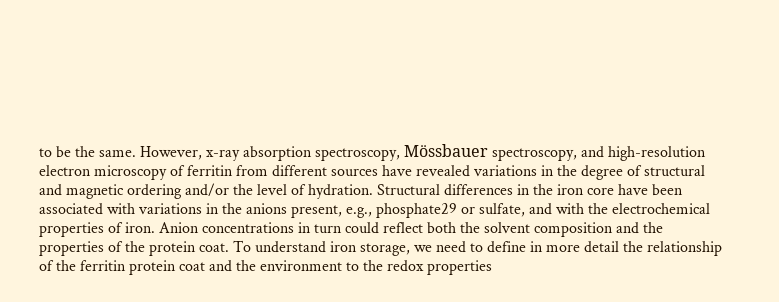to be the same. However, x-ray absorption spectroscopy, Mössbauer spectroscopy, and high-resolution electron microscopy of ferritin from different sources have revealed variations in the degree of structural and magnetic ordering and/or the level of hydration. Structural differences in the iron core have been associated with variations in the anions present, e.g., phosphate29 or sulfate, and with the electrochemical properties of iron. Anion concentrations in turn could reflect both the solvent composition and the properties of the protein coat. To understand iron storage, we need to define in more detail the relationship of the ferritin protein coat and the environment to the redox properties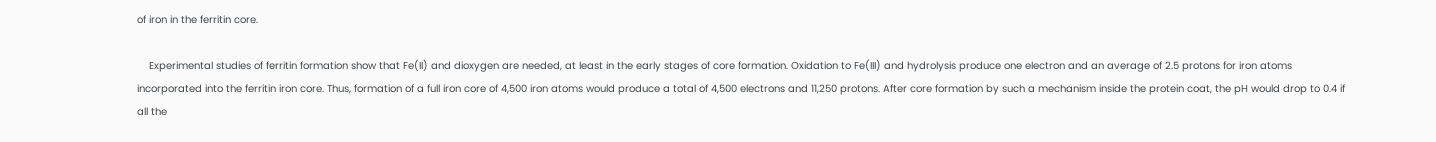of iron in the ferritin core.

    Experimental studies of ferritin formation show that Fe(II) and dioxygen are needed, at least in the early stages of core formation. Oxidation to Fe(III) and hydrolysis produce one electron and an average of 2.5 protons for iron atoms incorporated into the ferritin iron core. Thus, formation of a full iron core of 4,500 iron atoms would produce a total of 4,500 electrons and 11,250 protons. After core formation by such a mechanism inside the protein coat, the pH would drop to 0.4 if all the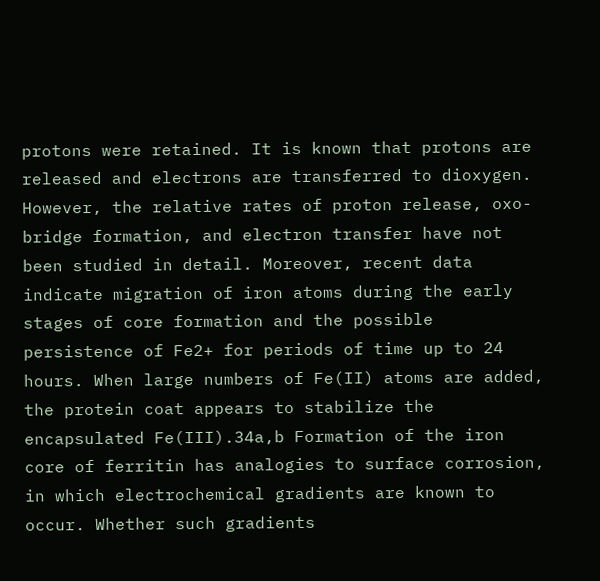protons were retained. It is known that protons are released and electrons are transferred to dioxygen. However, the relative rates of proton release, oxo-bridge formation, and electron transfer have not been studied in detail. Moreover, recent data indicate migration of iron atoms during the early stages of core formation and the possible persistence of Fe2+ for periods of time up to 24 hours. When large numbers of Fe(II) atoms are added, the protein coat appears to stabilize the encapsulated Fe(III).34a,b Formation of the iron core of ferritin has analogies to surface corrosion, in which electrochemical gradients are known to occur. Whether such gradients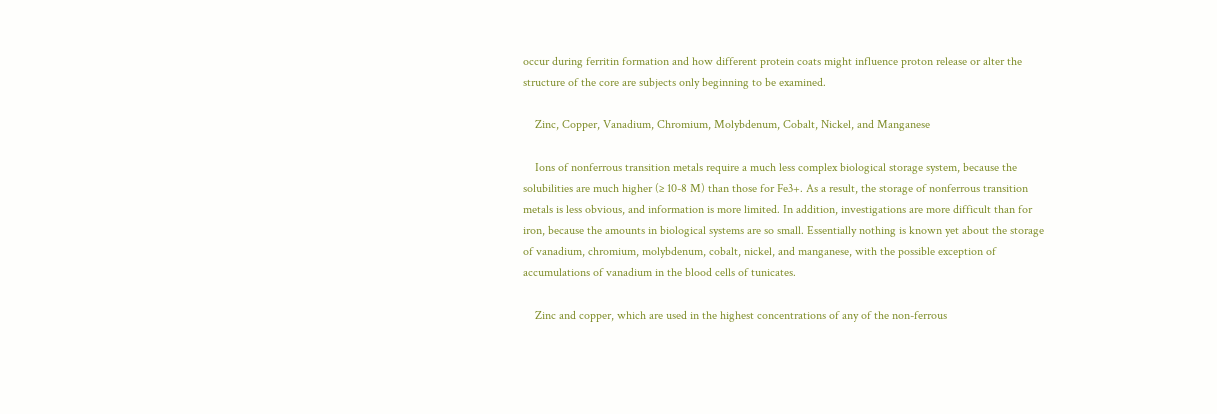occur during ferritin formation and how different protein coats might influence proton release or alter the structure of the core are subjects only beginning to be examined.

    Zinc, Copper, Vanadium, Chromium, Molybdenum, Cobalt, Nickel, and Manganese

    Ions of nonferrous transition metals require a much less complex biological storage system, because the solubilities are much higher (≥ 10-8 M) than those for Fe3+. As a result, the storage of nonferrous transition metals is less obvious, and information is more limited. In addition, investigations are more difficult than for iron, because the amounts in biological systems are so small. Essentially nothing is known yet about the storage of vanadium, chromium, molybdenum, cobalt, nickel, and manganese, with the possible exception of accumulations of vanadium in the blood cells of tunicates.

    Zinc and copper, which are used in the highest concentrations of any of the non-ferrous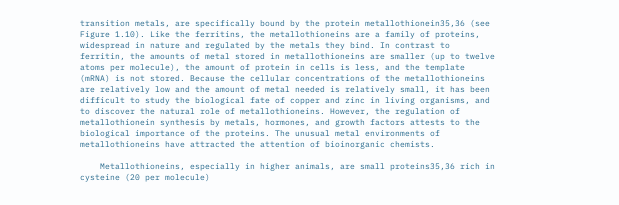transition metals, are specifically bound by the protein metallothionein35,36 (see Figure 1.10). Like the ferritins, the metallothioneins are a family of proteins, widespread in nature and regulated by the metals they bind. In contrast to ferritin, the amounts of metal stored in metallothioneins are smaller (up to twelve atoms per molecule), the amount of protein in cells is less, and the template (mRNA) is not stored. Because the cellular concentrations of the metallothioneins are relatively low and the amount of metal needed is relatively small, it has been difficult to study the biological fate of copper and zinc in living organisms, and to discover the natural role of metallothioneins. However, the regulation of metallothionein synthesis by metals, hormones, and growth factors attests to the biological importance of the proteins. The unusual metal environments of metallothioneins have attracted the attention of bioinorganic chemists.

    Metallothioneins, especially in higher animals, are small proteins35,36 rich in cysteine (20 per molecule)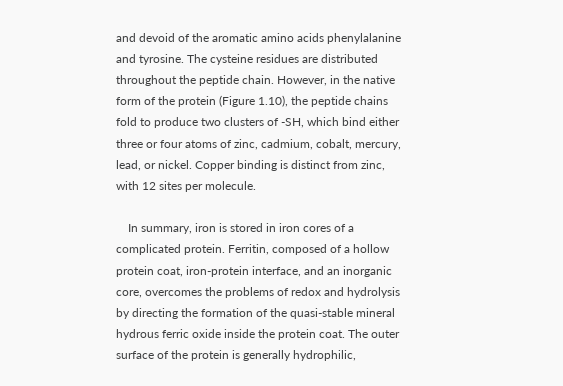and devoid of the aromatic amino acids phenylalanine and tyrosine. The cysteine residues are distributed throughout the peptide chain. However, in the native form of the protein (Figure 1.10), the peptide chains fold to produce two clusters of -SH, which bind either three or four atoms of zinc, cadmium, cobalt, mercury, lead, or nickel. Copper binding is distinct from zinc, with 12 sites per molecule.

    In summary, iron is stored in iron cores of a complicated protein. Ferritin, composed of a hollow protein coat, iron-protein interface, and an inorganic core, overcomes the problems of redox and hydrolysis by directing the formation of the quasi-stable mineral hydrous ferric oxide inside the protein coat. The outer surface of the protein is generally hydrophilic,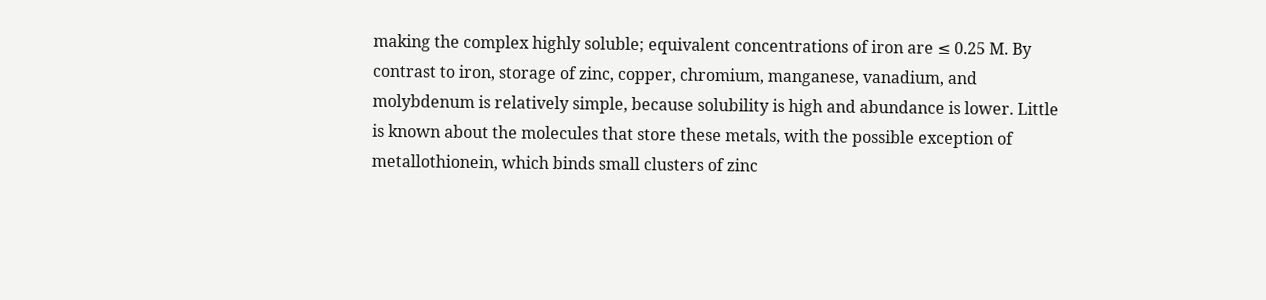making the complex highly soluble; equivalent concentrations of iron are ≤ 0.25 M. By contrast to iron, storage of zinc, copper, chromium, manganese, vanadium, and molybdenum is relatively simple, because solubility is high and abundance is lower. Little is known about the molecules that store these metals, with the possible exception of metallothionein, which binds small clusters of zinc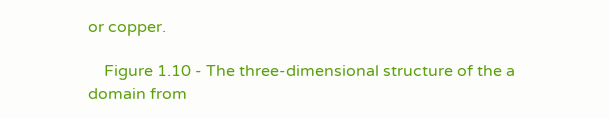or copper.

    Figure 1.10 - The three-dimensional structure of the a domain from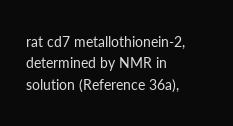rat cd7 metallothionein-2, determined by NMR in solution (Reference 36a),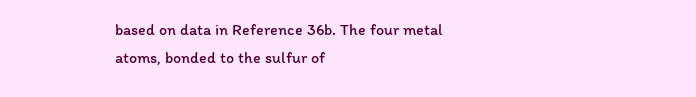based on data in Reference 36b. The four metal atoms, bonded to the sulfur of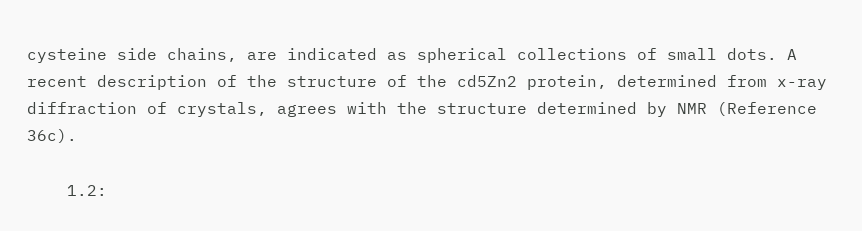cysteine side chains, are indicated as spherical collections of small dots. A recent description of the structure of the cd5Zn2 protein, determined from x-ray diffraction of crystals, agrees with the structure determined by NMR (Reference 36c).

    1.2: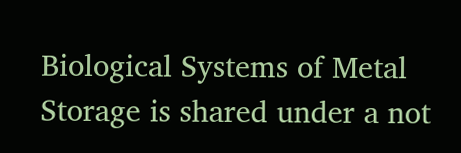Biological Systems of Metal Storage is shared under a not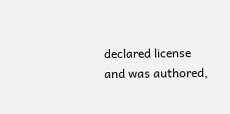declared license and was authored,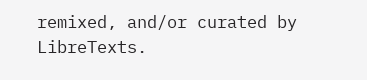remixed, and/or curated by LibreTexts.